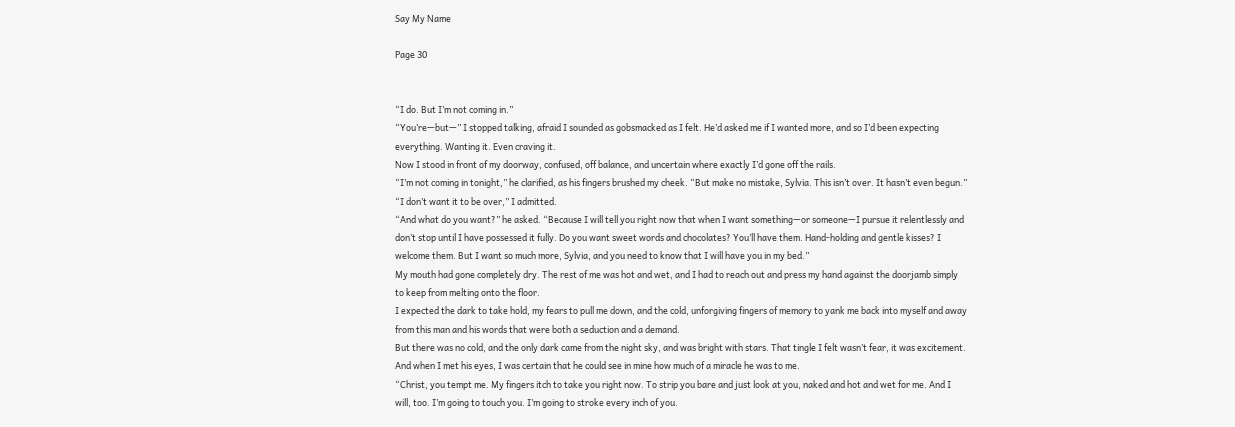Say My Name

Page 30


“I do. But I’m not coming in.”
“You’re—but—” I stopped talking, afraid I sounded as gobsmacked as I felt. He’d asked me if I wanted more, and so I’d been expecting everything. Wanting it. Even craving it.
Now I stood in front of my doorway, confused, off balance, and uncertain where exactly I’d gone off the rails.
“I’m not coming in tonight,” he clarified, as his fingers brushed my cheek. “But make no mistake, Sylvia. This isn’t over. It hasn’t even begun.”
“I don’t want it to be over,” I admitted.
“And what do you want?” he asked. “Because I will tell you right now that when I want something—or someone—I pursue it relentlessly and don’t stop until I have possessed it fully. Do you want sweet words and chocolates? You’ll have them. Hand-holding and gentle kisses? I welcome them. But I want so much more, Sylvia, and you need to know that I will have you in my bed.”
My mouth had gone completely dry. The rest of me was hot and wet, and I had to reach out and press my hand against the doorjamb simply to keep from melting onto the floor.
I expected the dark to take hold, my fears to pull me down, and the cold, unforgiving fingers of memory to yank me back into myself and away from this man and his words that were both a seduction and a demand.
But there was no cold, and the only dark came from the night sky, and was bright with stars. That tingle I felt wasn’t fear, it was excitement. And when I met his eyes, I was certain that he could see in mine how much of a miracle he was to me.
“Christ, you tempt me. My fingers itch to take you right now. To strip you bare and just look at you, naked and hot and wet for me. And I will, too. I’m going to touch you. I’m going to stroke every inch of you.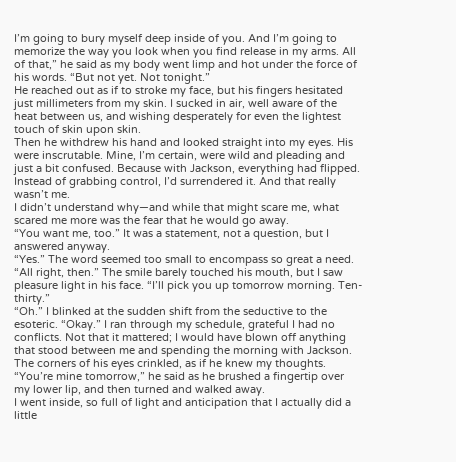I’m going to bury myself deep inside of you. And I’m going to memorize the way you look when you find release in my arms. All of that,” he said as my body went limp and hot under the force of his words. “But not yet. Not tonight.”
He reached out as if to stroke my face, but his fingers hesitated just millimeters from my skin. I sucked in air, well aware of the heat between us, and wishing desperately for even the lightest touch of skin upon skin.
Then he withdrew his hand and looked straight into my eyes. His were inscrutable. Mine, I’m certain, were wild and pleading and just a bit confused. Because with Jackson, everything had flipped. Instead of grabbing control, I’d surrendered it. And that really wasn’t me.
I didn’t understand why—and while that might scare me, what scared me more was the fear that he would go away.
“You want me, too.” It was a statement, not a question, but I answered anyway.
“Yes.” The word seemed too small to encompass so great a need.
“All right, then.” The smile barely touched his mouth, but I saw pleasure light in his face. “I’ll pick you up tomorrow morning. Ten-thirty.”
“Oh.” I blinked at the sudden shift from the seductive to the esoteric. “Okay.” I ran through my schedule, grateful I had no conflicts. Not that it mattered; I would have blown off anything that stood between me and spending the morning with Jackson.
The corners of his eyes crinkled, as if he knew my thoughts. “You’re mine tomorrow,” he said as he brushed a fingertip over my lower lip, and then turned and walked away.
I went inside, so full of light and anticipation that I actually did a little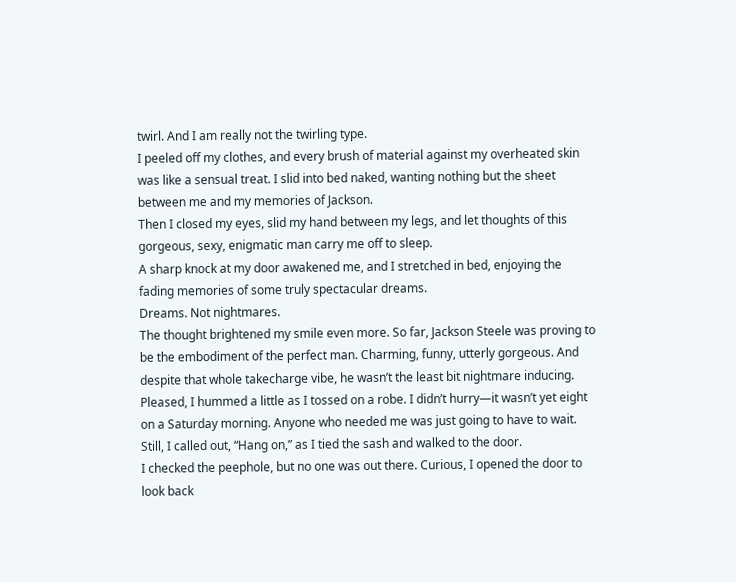twirl. And I am really not the twirling type.
I peeled off my clothes, and every brush of material against my overheated skin was like a sensual treat. I slid into bed naked, wanting nothing but the sheet between me and my memories of Jackson.
Then I closed my eyes, slid my hand between my legs, and let thoughts of this gorgeous, sexy, enigmatic man carry me off to sleep.
A sharp knock at my door awakened me, and I stretched in bed, enjoying the fading memories of some truly spectacular dreams.
Dreams. Not nightmares.
The thought brightened my smile even more. So far, Jackson Steele was proving to be the embodiment of the perfect man. Charming, funny, utterly gorgeous. And despite that whole takecharge vibe, he wasn’t the least bit nightmare inducing.
Pleased, I hummed a little as I tossed on a robe. I didn’t hurry—it wasn’t yet eight on a Saturday morning. Anyone who needed me was just going to have to wait. Still, I called out, “Hang on,” as I tied the sash and walked to the door.
I checked the peephole, but no one was out there. Curious, I opened the door to look back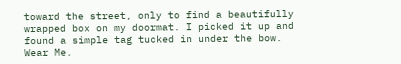toward the street, only to find a beautifully wrapped box on my doormat. I picked it up and found a simple tag tucked in under the bow. Wear Me.